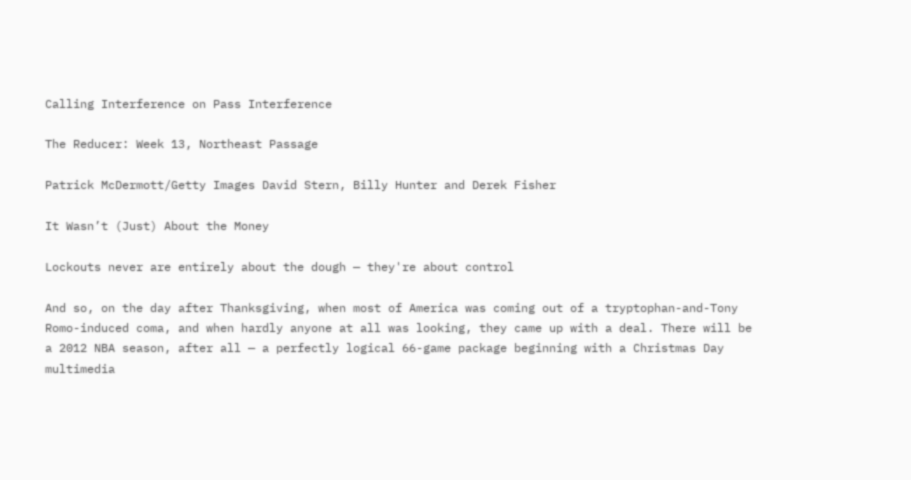Calling Interference on Pass Interference

The Reducer: Week 13, Northeast Passage

Patrick McDermott/Getty Images David Stern, Billy Hunter and Derek Fisher

It Wasn’t (Just) About the Money

Lockouts never are entirely about the dough — they're about control

And so, on the day after Thanksgiving, when most of America was coming out of a tryptophan-and-Tony Romo-induced coma, and when hardly anyone at all was looking, they came up with a deal. There will be a 2012 NBA season, after all — a perfectly logical 66-game package beginning with a Christmas Day multimedia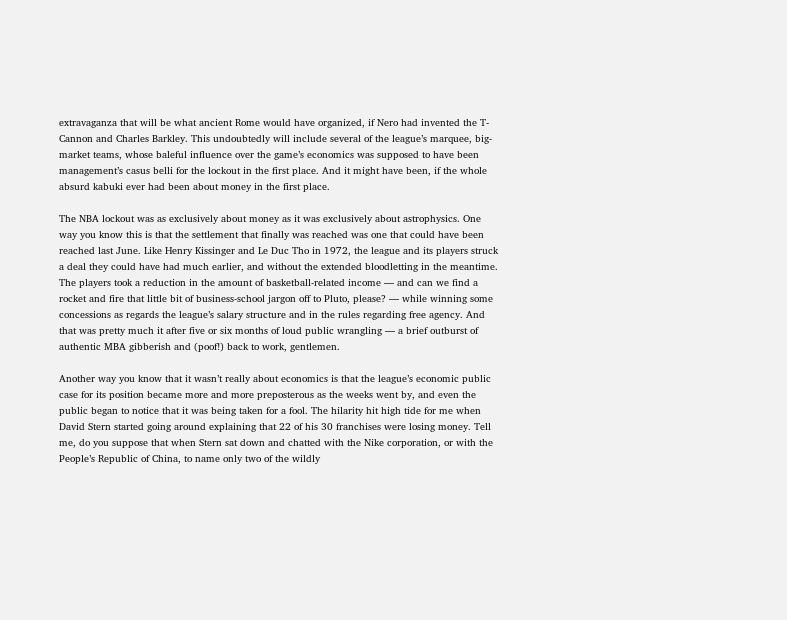extravaganza that will be what ancient Rome would have organized, if Nero had invented the T-Cannon and Charles Barkley. This undoubtedly will include several of the league’s marquee, big-market teams, whose baleful influence over the game’s economics was supposed to have been management’s casus belli for the lockout in the first place. And it might have been, if the whole absurd kabuki ever had been about money in the first place.

The NBA lockout was as exclusively about money as it was exclusively about astrophysics. One way you know this is that the settlement that finally was reached was one that could have been reached last June. Like Henry Kissinger and Le Duc Tho in 1972, the league and its players struck a deal they could have had much earlier, and without the extended bloodletting in the meantime. The players took a reduction in the amount of basketball-related income — and can we find a rocket and fire that little bit of business-school jargon off to Pluto, please? — while winning some concessions as regards the league’s salary structure and in the rules regarding free agency. And that was pretty much it after five or six months of loud public wrangling — a brief outburst of authentic MBA gibberish and (poof!) back to work, gentlemen.

Another way you know that it wasn’t really about economics is that the league’s economic public case for its position became more and more preposterous as the weeks went by, and even the public began to notice that it was being taken for a fool. The hilarity hit high tide for me when David Stern started going around explaining that 22 of his 30 franchises were losing money. Tell me, do you suppose that when Stern sat down and chatted with the Nike corporation, or with the People’s Republic of China, to name only two of the wildly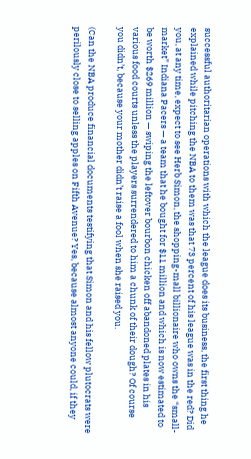successful authoritarian operations with which the league does its business, the first thing he explained while pitching the NBA to them was that 73 percent of his league was in the red? Did you, at any time, expect to see Herb Simon, the shopping-mall billionaire who owns the “small-market” Indiana Pacers — a team that he bought for $11 million and which is now estimated to be worth $269 million — swiping the leftover bourbon chicken off abandoned plates in his various food courts unless the players surrendered to him a chunk of their dough? Of course you didn’t, because your mother didn’t raise a fool when she raised you.

(Can the NBA produce financial documents testifying that Simon and his fellow plutocrats were perilously close to selling apples on Fifth Avenue? Yes, because almost anyone could, if they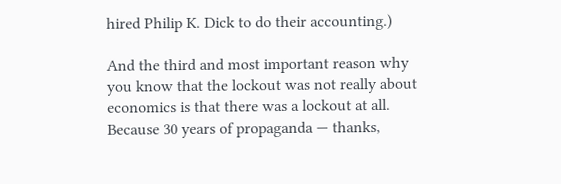hired Philip K. Dick to do their accounting.)

And the third and most important reason why you know that the lockout was not really about economics is that there was a lockout at all. Because 30 years of propaganda — thanks,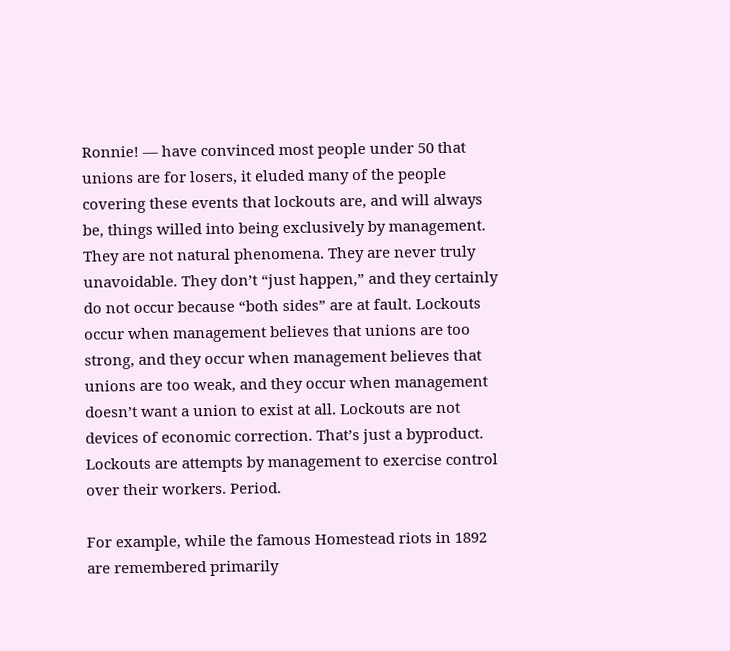Ronnie! — have convinced most people under 50 that unions are for losers, it eluded many of the people covering these events that lockouts are, and will always be, things willed into being exclusively by management. They are not natural phenomena. They are never truly unavoidable. They don’t “just happen,” and they certainly do not occur because “both sides” are at fault. Lockouts occur when management believes that unions are too strong, and they occur when management believes that unions are too weak, and they occur when management doesn’t want a union to exist at all. Lockouts are not devices of economic correction. That’s just a byproduct. Lockouts are attempts by management to exercise control over their workers. Period.

For example, while the famous Homestead riots in 1892 are remembered primarily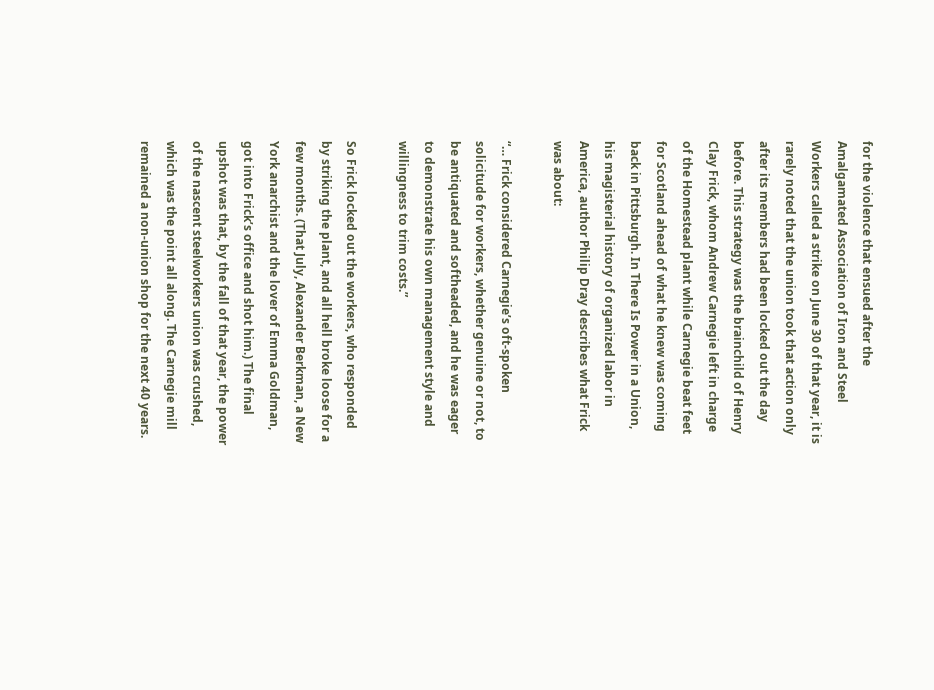for the violence that ensued after the Amalgamated Association of Iron and Steel Workers called a strike on June 30 of that year, it is rarely noted that the union took that action only after its members had been locked out the day before. This strategy was the brainchild of Henry Clay Frick, whom Andrew Carnegie left in charge of the Homestead plant while Carnegie beat feet for Scotland ahead of what he knew was coming back in Pittsburgh. In There Is Power in a Union, his magisterial history of organized labor in America, author Philip Dray describes what Frick was about:

“… Frick considered Carnegie’s oft-spoken solicitude for workers, whether genuine or not, to be antiquated and softheaded, and he was eager to demonstrate his own management style and willingness to trim costs.”

So Frick locked out the workers, who responded by striking the plant, and all hell broke loose for a few months. (That July, Alexander Berkman, a New York anarchist and the lover of Emma Goldman, got into Frick’s office and shot him.) The final upshot was that, by the fall of that year, the power of the nascent steelworkers union was crushed, which was the point all along. The Carnegie mill remained a non-union shop for the next 40 years.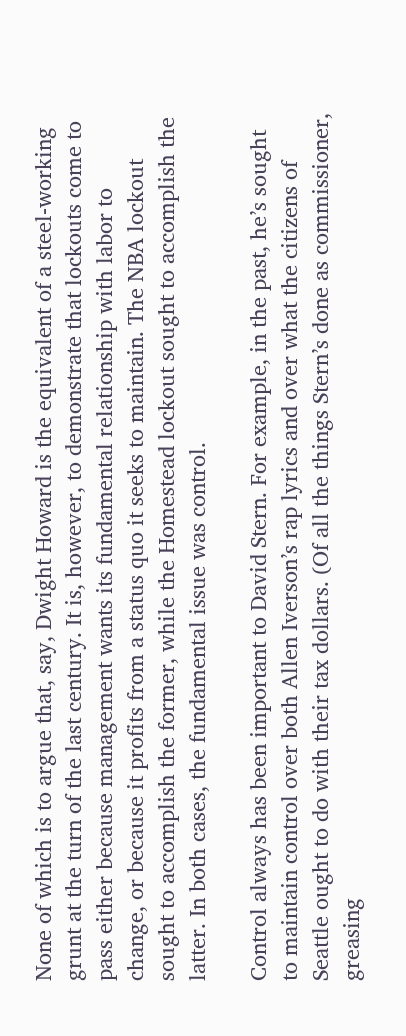None of which is to argue that, say, Dwight Howard is the equivalent of a steel-working grunt at the turn of the last century. It is, however, to demonstrate that lockouts come to pass either because management wants its fundamental relationship with labor to change, or because it profits from a status quo it seeks to maintain. The NBA lockout sought to accomplish the former, while the Homestead lockout sought to accomplish the latter. In both cases, the fundamental issue was control.

Control always has been important to David Stern. For example, in the past, he’s sought to maintain control over both Allen Iverson’s rap lyrics and over what the citizens of Seattle ought to do with their tax dollars. (Of all the things Stern’s done as commissioner, greasing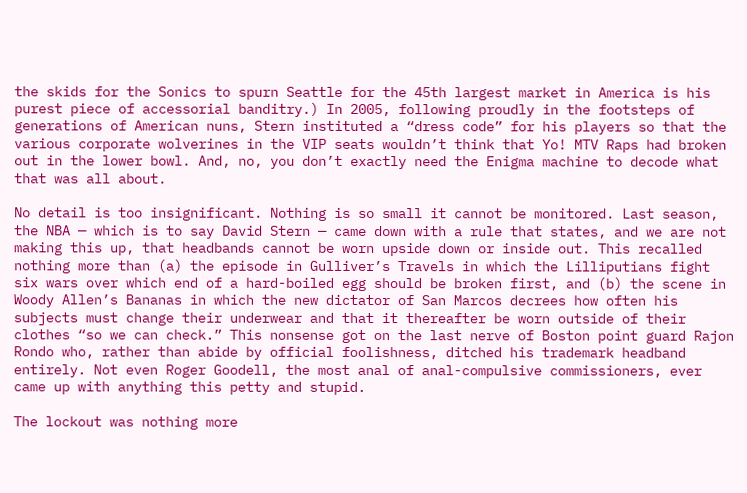the skids for the Sonics to spurn Seattle for the 45th largest market in America is his purest piece of accessorial banditry.) In 2005, following proudly in the footsteps of generations of American nuns, Stern instituted a “dress code” for his players so that the various corporate wolverines in the VIP seats wouldn’t think that Yo! MTV Raps had broken out in the lower bowl. And, no, you don’t exactly need the Enigma machine to decode what that was all about.

No detail is too insignificant. Nothing is so small it cannot be monitored. Last season, the NBA — which is to say David Stern — came down with a rule that states, and we are not making this up, that headbands cannot be worn upside down or inside out. This recalled nothing more than (a) the episode in Gulliver’s Travels in which the Lilliputians fight six wars over which end of a hard-boiled egg should be broken first, and (b) the scene in Woody Allen’s Bananas in which the new dictator of San Marcos decrees how often his subjects must change their underwear and that it thereafter be worn outside of their clothes “so we can check.” This nonsense got on the last nerve of Boston point guard Rajon Rondo who, rather than abide by official foolishness, ditched his trademark headband entirely. Not even Roger Goodell, the most anal of anal-compulsive commissioners, ever came up with anything this petty and stupid.

The lockout was nothing more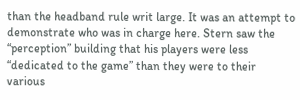than the headband rule writ large. It was an attempt to demonstrate who was in charge here. Stern saw the “perception” building that his players were less “dedicated to the game” than they were to their various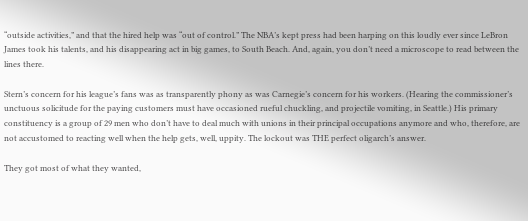“outside activities,” and that the hired help was “out of control.” The NBA’s kept press had been harping on this loudly ever since LeBron James took his talents, and his disappearing act in big games, to South Beach. And, again, you don’t need a microscope to read between the lines there.

Stern’s concern for his league’s fans was as transparently phony as was Carnegie’s concern for his workers. (Hearing the commissioner’s unctuous solicitude for the paying customers must have occasioned rueful chuckling, and projectile vomiting, in Seattle.) His primary constituency is a group of 29 men who don’t have to deal much with unions in their principal occupations anymore and who, therefore, are not accustomed to reacting well when the help gets, well, uppity. The lockout was THE perfect oligarch’s answer.

They got most of what they wanted,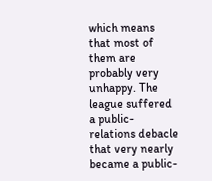which means that most of them are probably very unhappy. The league suffered a public-relations debacle that very nearly became a public-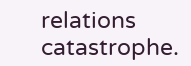relations catastrophe.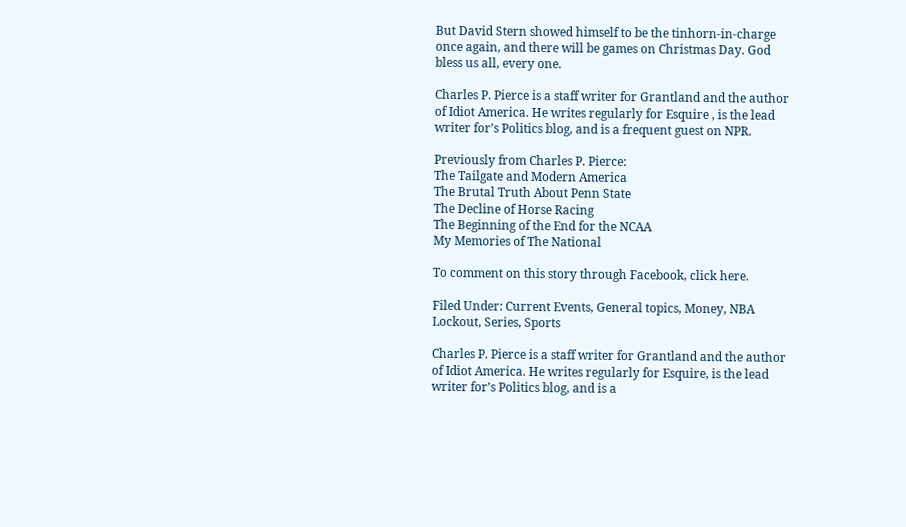But David Stern showed himself to be the tinhorn-in-charge once again, and there will be games on Christmas Day. God bless us all, every one.

Charles P. Pierce is a staff writer for Grantland and the author of Idiot America. He writes regularly for Esquire , is the lead writer for’s Politics blog, and is a frequent guest on NPR.

Previously from Charles P. Pierce:
The Tailgate and Modern America
The Brutal Truth About Penn State
The Decline of Horse Racing
The Beginning of the End for the NCAA
My Memories of The National

To comment on this story through Facebook, click here.

Filed Under: Current Events, General topics, Money, NBA Lockout, Series, Sports

Charles P. Pierce is a staff writer for Grantland and the author of Idiot America. He writes regularly for Esquire, is the lead writer for’s Politics blog, and is a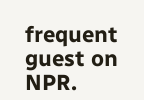frequent guest on NPR.